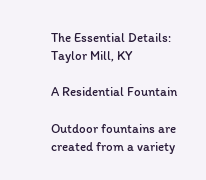The Essential Details: Taylor Mill, KY

A Residential Fountain

Outdoor fountains are created from a variety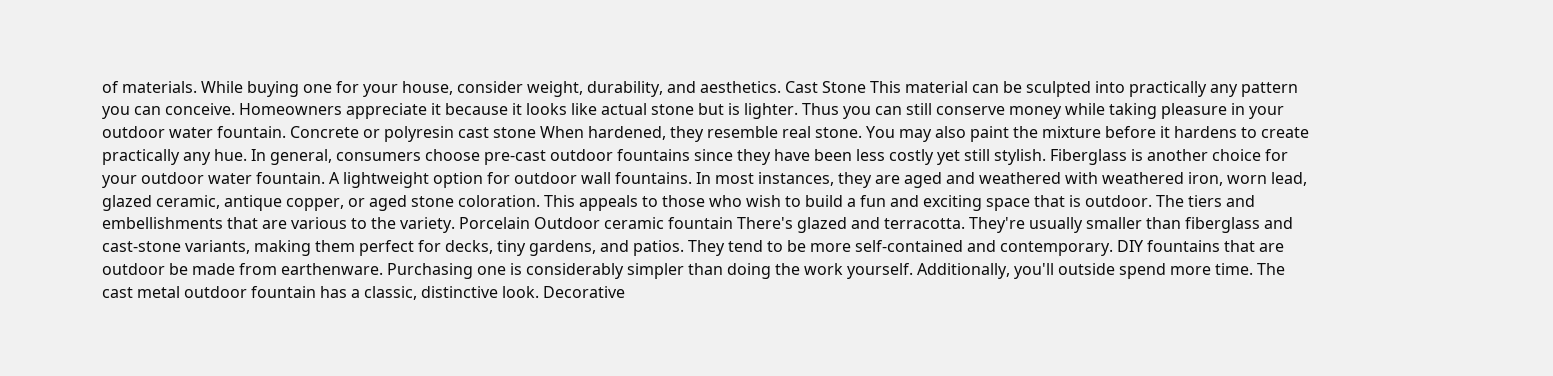of materials. While buying one for your house, consider weight, durability, and aesthetics. Cast Stone This material can be sculpted into practically any pattern you can conceive. Homeowners appreciate it because it looks like actual stone but is lighter. Thus you can still conserve money while taking pleasure in your outdoor water fountain. Concrete or polyresin cast stone When hardened, they resemble real stone. You may also paint the mixture before it hardens to create practically any hue. In general, consumers choose pre-cast outdoor fountains since they have been less costly yet still stylish. Fiberglass is another choice for your outdoor water fountain. A lightweight option for outdoor wall fountains. In most instances, they are aged and weathered with weathered iron, worn lead, glazed ceramic, antique copper, or aged stone coloration. This appeals to those who wish to build a fun and exciting space that is outdoor. The tiers and embellishments that are various to the variety. Porcelain Outdoor ceramic fountain There's glazed and terracotta. They're usually smaller than fiberglass and cast-stone variants, making them perfect for decks, tiny gardens, and patios. They tend to be more self-contained and contemporary. DIY fountains that are outdoor be made from earthenware. Purchasing one is considerably simpler than doing the work yourself. Additionally, you'll outside spend more time. The cast metal outdoor fountain has a classic, distinctive look. Decorative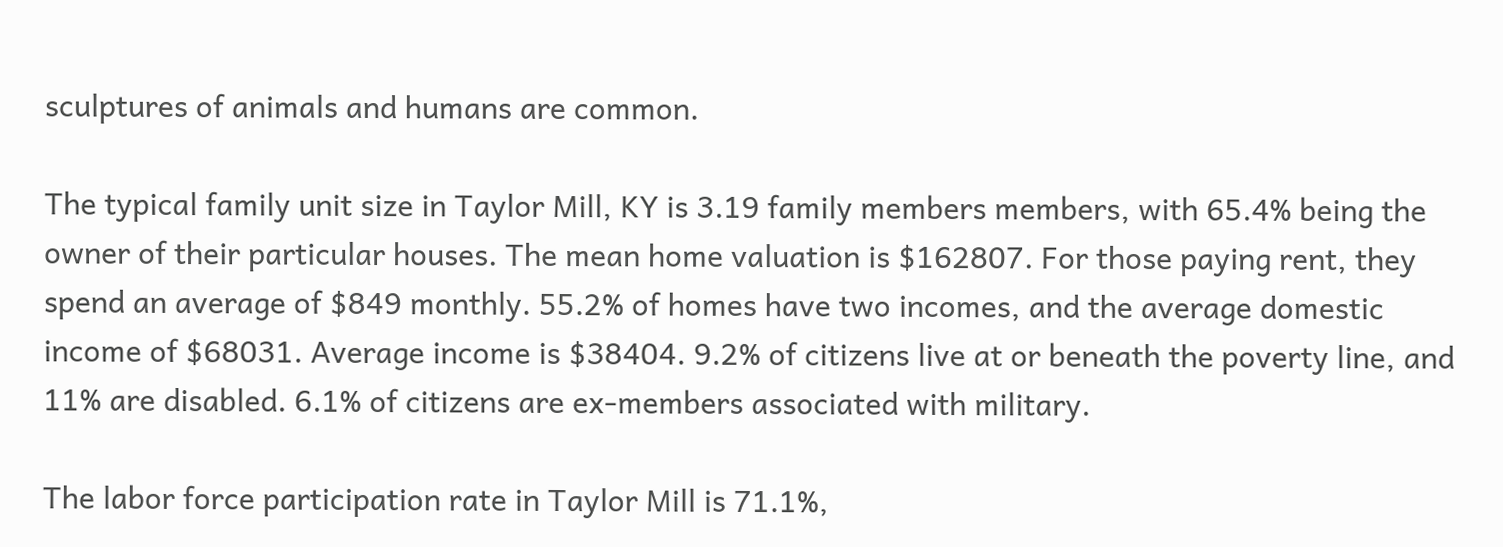sculptures of animals and humans are common.

The typical family unit size in Taylor Mill, KY is 3.19 family members members, with 65.4% being the owner of their particular houses. The mean home valuation is $162807. For those paying rent, they spend an average of $849 monthly. 55.2% of homes have two incomes, and the average domestic income of $68031. Average income is $38404. 9.2% of citizens live at or beneath the poverty line, and 11% are disabled. 6.1% of citizens are ex-members associated with military.

The labor force participation rate in Taylor Mill is 71.1%,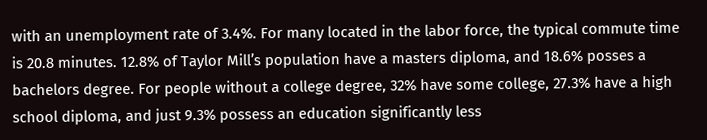with an unemployment rate of 3.4%. For many located in the labor force, the typical commute time is 20.8 minutes. 12.8% of Taylor Mill’s population have a masters diploma, and 18.6% posses a bachelors degree. For people without a college degree, 32% have some college, 27.3% have a high school diploma, and just 9.3% possess an education significantly less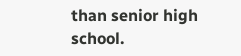than senior high school.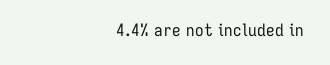4.4% are not included in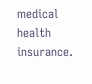medical health insurance.